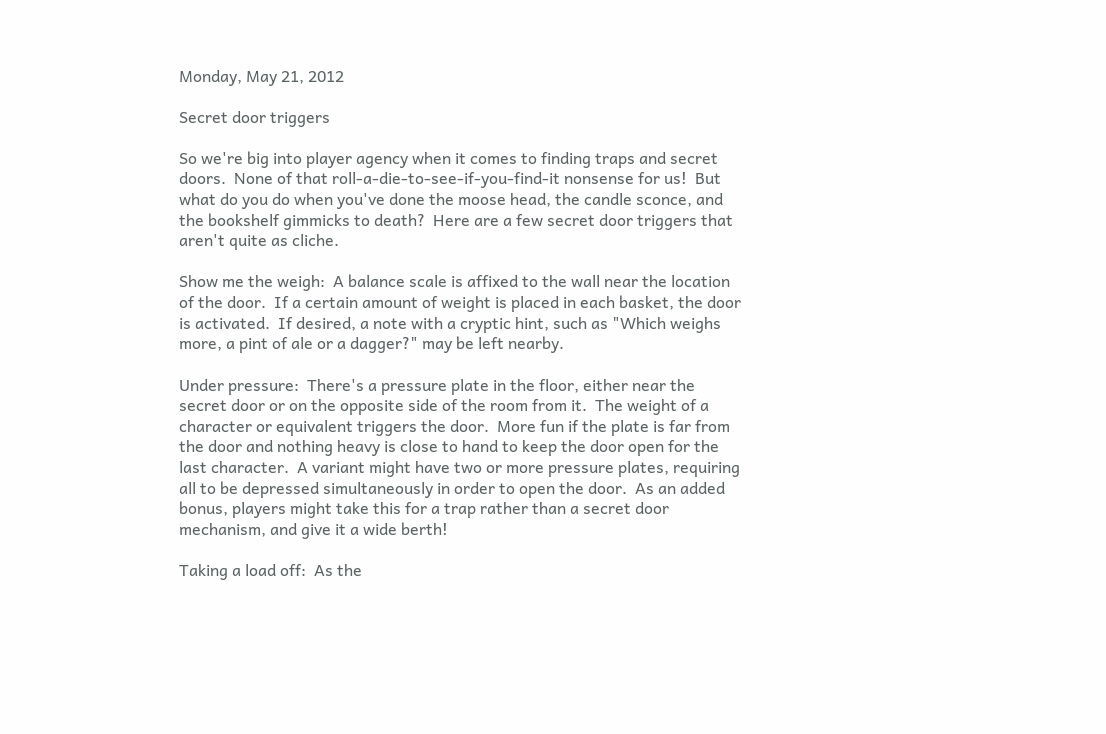Monday, May 21, 2012

Secret door triggers

So we're big into player agency when it comes to finding traps and secret doors.  None of that roll-a-die-to-see-if-you-find-it nonsense for us!  But what do you do when you've done the moose head, the candle sconce, and the bookshelf gimmicks to death?  Here are a few secret door triggers that aren't quite as cliche.

Show me the weigh:  A balance scale is affixed to the wall near the location of the door.  If a certain amount of weight is placed in each basket, the door is activated.  If desired, a note with a cryptic hint, such as "Which weighs more, a pint of ale or a dagger?" may be left nearby.

Under pressure:  There's a pressure plate in the floor, either near the secret door or on the opposite side of the room from it.  The weight of a character or equivalent triggers the door.  More fun if the plate is far from the door and nothing heavy is close to hand to keep the door open for the last character.  A variant might have two or more pressure plates, requiring all to be depressed simultaneously in order to open the door.  As an added bonus, players might take this for a trap rather than a secret door mechanism, and give it a wide berth!

Taking a load off:  As the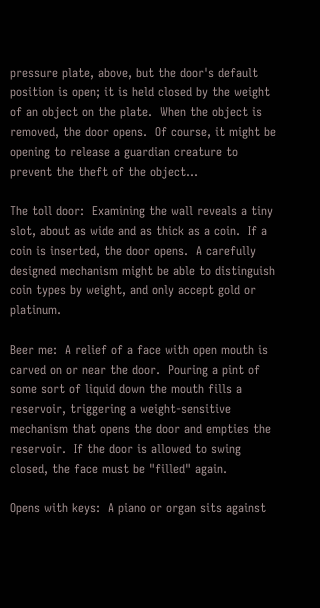pressure plate, above, but the door's default position is open; it is held closed by the weight of an object on the plate.  When the object is removed, the door opens.  Of course, it might be opening to release a guardian creature to prevent the theft of the object...

The toll door:  Examining the wall reveals a tiny slot, about as wide and as thick as a coin.  If a coin is inserted, the door opens.  A carefully designed mechanism might be able to distinguish coin types by weight, and only accept gold or platinum.

Beer me:  A relief of a face with open mouth is carved on or near the door.  Pouring a pint of some sort of liquid down the mouth fills a reservoir, triggering a weight-sensitive mechanism that opens the door and empties the reservoir.  If the door is allowed to swing closed, the face must be "filled" again.

Opens with keys:  A piano or organ sits against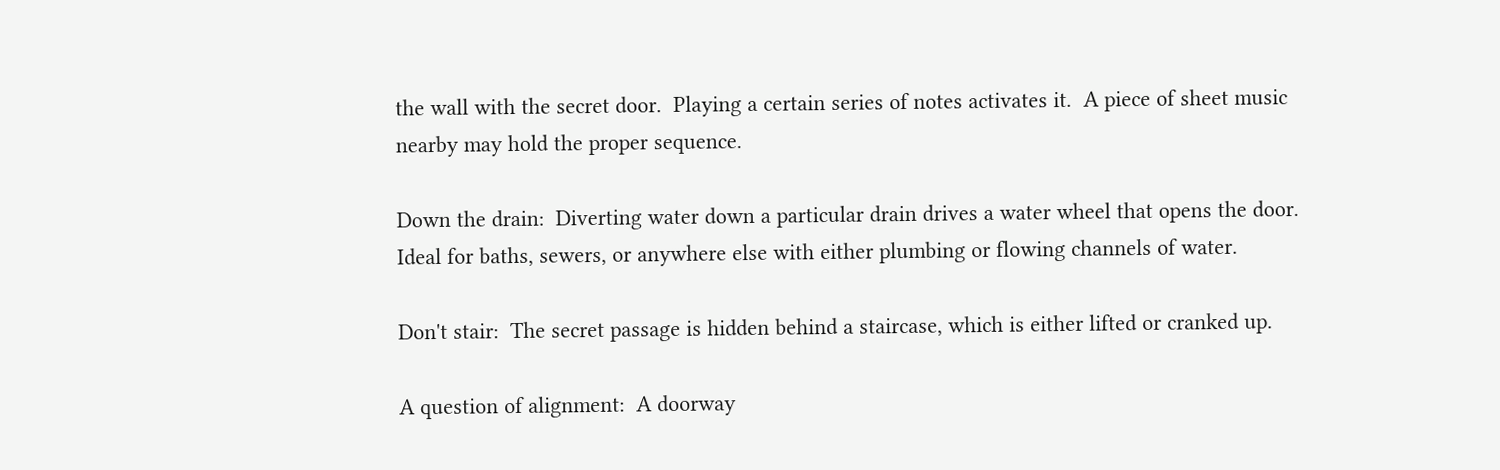the wall with the secret door.  Playing a certain series of notes activates it.  A piece of sheet music nearby may hold the proper sequence.

Down the drain:  Diverting water down a particular drain drives a water wheel that opens the door.  Ideal for baths, sewers, or anywhere else with either plumbing or flowing channels of water.

Don't stair:  The secret passage is hidden behind a staircase, which is either lifted or cranked up.

A question of alignment:  A doorway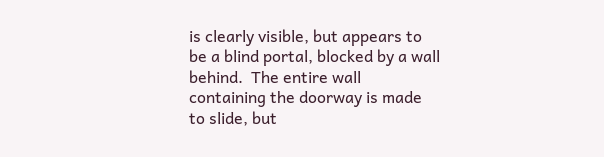is clearly visible, but appears to be a blind portal, blocked by a wall behind.  The entire wall containing the doorway is made to slide, but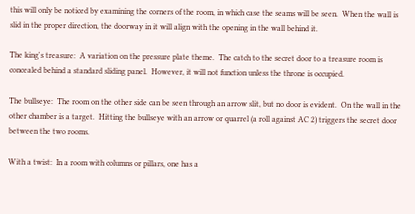this will only be noticed by examining the corners of the room, in which case the seams will be seen.  When the wall is slid in the proper direction, the doorway in it will align with the opening in the wall behind it.

The king's treasure:  A variation on the pressure plate theme.  The catch to the secret door to a treasure room is concealed behind a standard sliding panel.  However, it will not function unless the throne is occupied.

The bullseye:  The room on the other side can be seen through an arrow slit, but no door is evident.  On the wall in the other chamber is a target.  Hitting the bullseye with an arrow or quarrel (a roll against AC 2) triggers the secret door between the two rooms.

With a twist:  In a room with columns or pillars, one has a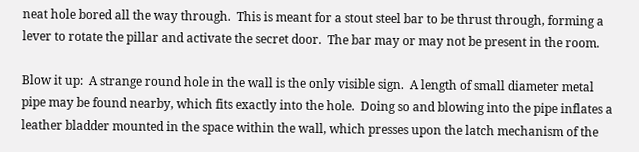neat hole bored all the way through.  This is meant for a stout steel bar to be thrust through, forming a lever to rotate the pillar and activate the secret door.  The bar may or may not be present in the room.

Blow it up:  A strange round hole in the wall is the only visible sign.  A length of small diameter metal pipe may be found nearby, which fits exactly into the hole.  Doing so and blowing into the pipe inflates a leather bladder mounted in the space within the wall, which presses upon the latch mechanism of the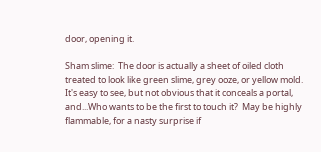door, opening it.

Sham slime:  The door is actually a sheet of oiled cloth treated to look like green slime, grey ooze, or yellow mold.  It's easy to see, but not obvious that it conceals a portal, and...Who wants to be the first to touch it?  May be highly flammable, for a nasty surprise if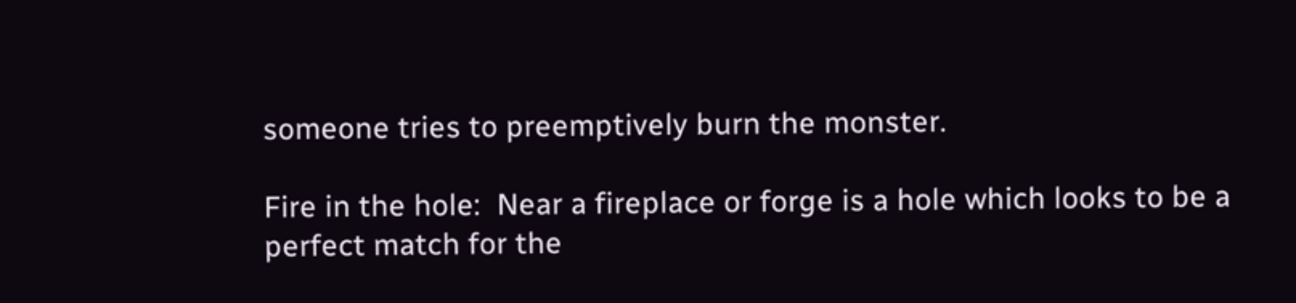someone tries to preemptively burn the monster.

Fire in the hole:  Near a fireplace or forge is a hole which looks to be a perfect match for the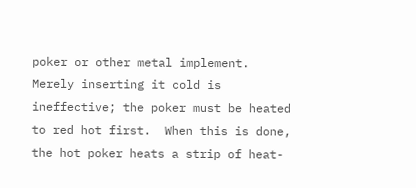poker or other metal implement.  Merely inserting it cold is ineffective; the poker must be heated to red hot first.  When this is done, the hot poker heats a strip of heat-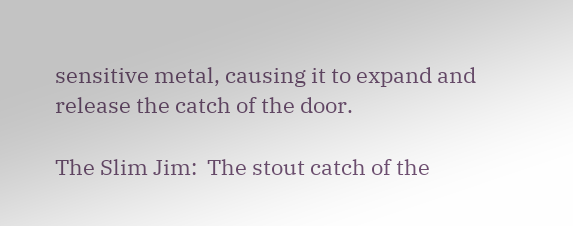sensitive metal, causing it to expand and release the catch of the door.

The Slim Jim:  The stout catch of the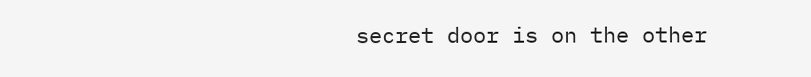secret door is on the other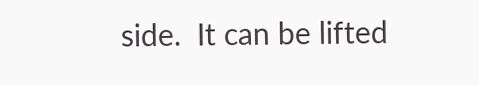side.  It can be lifted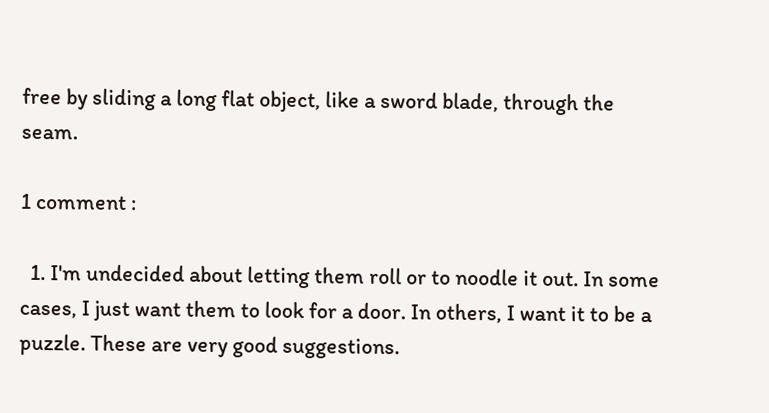free by sliding a long flat object, like a sword blade, through the seam.

1 comment :

  1. I'm undecided about letting them roll or to noodle it out. In some cases, I just want them to look for a door. In others, I want it to be a puzzle. These are very good suggestions.